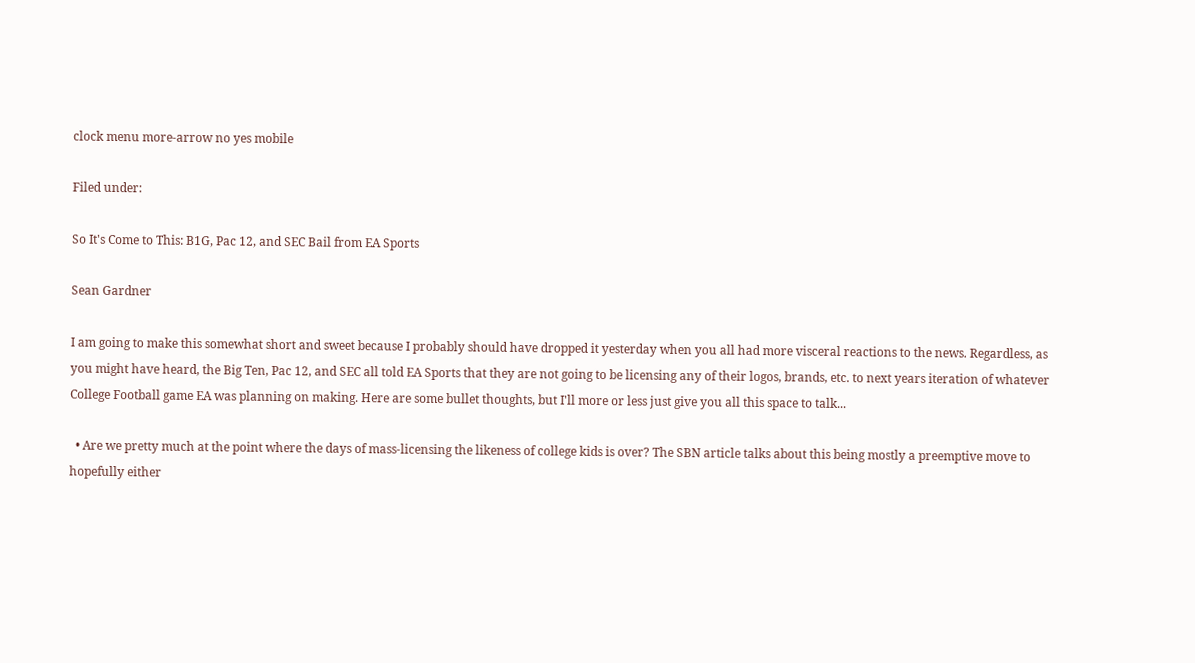clock menu more-arrow no yes mobile

Filed under:

So It's Come to This: B1G, Pac 12, and SEC Bail from EA Sports

Sean Gardner

I am going to make this somewhat short and sweet because I probably should have dropped it yesterday when you all had more visceral reactions to the news. Regardless, as you might have heard, the Big Ten, Pac 12, and SEC all told EA Sports that they are not going to be licensing any of their logos, brands, etc. to next years iteration of whatever College Football game EA was planning on making. Here are some bullet thoughts, but I'll more or less just give you all this space to talk...

  • Are we pretty much at the point where the days of mass-licensing the likeness of college kids is over? The SBN article talks about this being mostly a preemptive move to hopefully either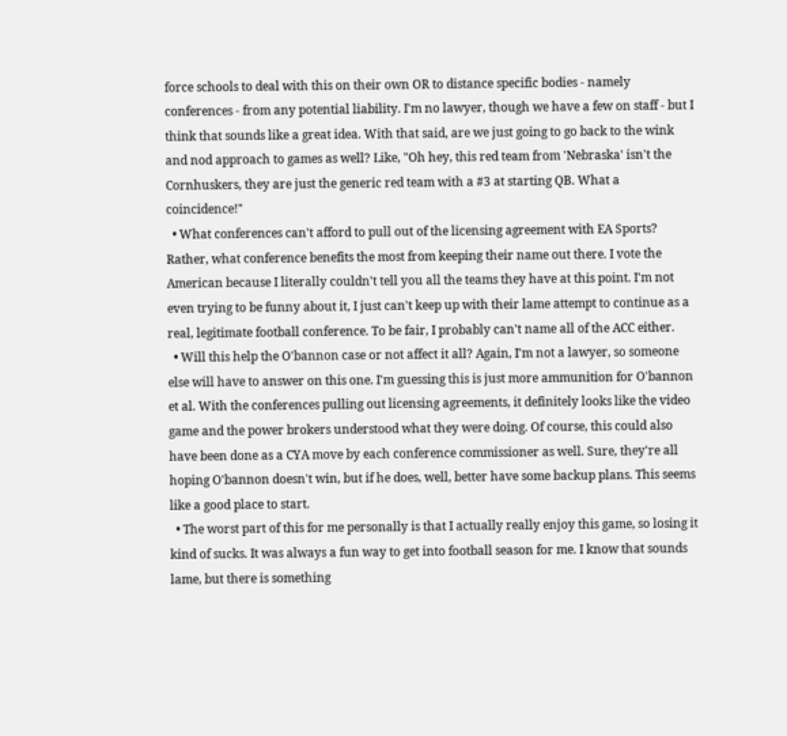force schools to deal with this on their own OR to distance specific bodies - namely conferences - from any potential liability. I'm no lawyer, though we have a few on staff - but I think that sounds like a great idea. With that said, are we just going to go back to the wink and nod approach to games as well? Like, "Oh hey, this red team from 'Nebraska' isn't the Cornhuskers, they are just the generic red team with a #3 at starting QB. What a coincidence!"
  • What conferences can't afford to pull out of the licensing agreement with EA Sports? Rather, what conference benefits the most from keeping their name out there. I vote the American because I literally couldn't tell you all the teams they have at this point. I'm not even trying to be funny about it, I just can't keep up with their lame attempt to continue as a real, legitimate football conference. To be fair, I probably can't name all of the ACC either.
  • Will this help the O'bannon case or not affect it all? Again, I'm not a lawyer, so someone else will have to answer on this one. I'm guessing this is just more ammunition for O'bannon et al. With the conferences pulling out licensing agreements, it definitely looks like the video game and the power brokers understood what they were doing. Of course, this could also have been done as a CYA move by each conference commissioner as well. Sure, they're all hoping O'bannon doesn't win, but if he does, well, better have some backup plans. This seems like a good place to start.
  • The worst part of this for me personally is that I actually really enjoy this game, so losing it kind of sucks. It was always a fun way to get into football season for me. I know that sounds lame, but there is something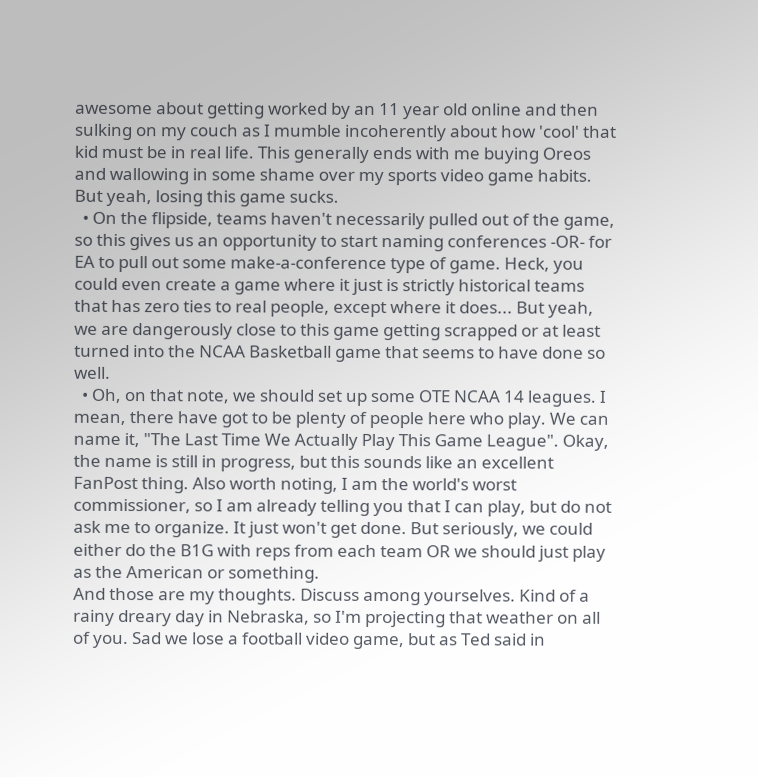awesome about getting worked by an 11 year old online and then sulking on my couch as I mumble incoherently about how 'cool' that kid must be in real life. This generally ends with me buying Oreos and wallowing in some shame over my sports video game habits. But yeah, losing this game sucks.
  • On the flipside, teams haven't necessarily pulled out of the game, so this gives us an opportunity to start naming conferences -OR- for EA to pull out some make-a-conference type of game. Heck, you could even create a game where it just is strictly historical teams that has zero ties to real people, except where it does... But yeah, we are dangerously close to this game getting scrapped or at least turned into the NCAA Basketball game that seems to have done so well.
  • Oh, on that note, we should set up some OTE NCAA 14 leagues. I mean, there have got to be plenty of people here who play. We can name it, "The Last Time We Actually Play This Game League". Okay, the name is still in progress, but this sounds like an excellent FanPost thing. Also worth noting, I am the world's worst commissioner, so I am already telling you that I can play, but do not ask me to organize. It just won't get done. But seriously, we could either do the B1G with reps from each team OR we should just play as the American or something.
And those are my thoughts. Discuss among yourselves. Kind of a rainy dreary day in Nebraska, so I'm projecting that weather on all of you. Sad we lose a football video game, but as Ted said in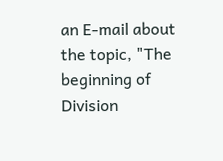an E-mail about the topic, "The beginning of Division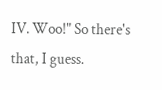IV. Woo!" So there's that, I guess.